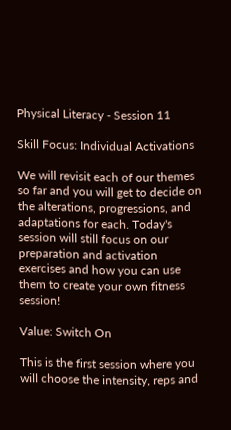Physical Literacy - Session 11

Skill Focus: Individual Activations

We will revisit each of our themes so far and you will get to decide on the alterations, progressions, and adaptations for each. Today's session will still focus on our preparation and activation exercises and how you can use them to create your own fitness session!

Value: Switch On

This is the first session where you will choose the intensity, reps and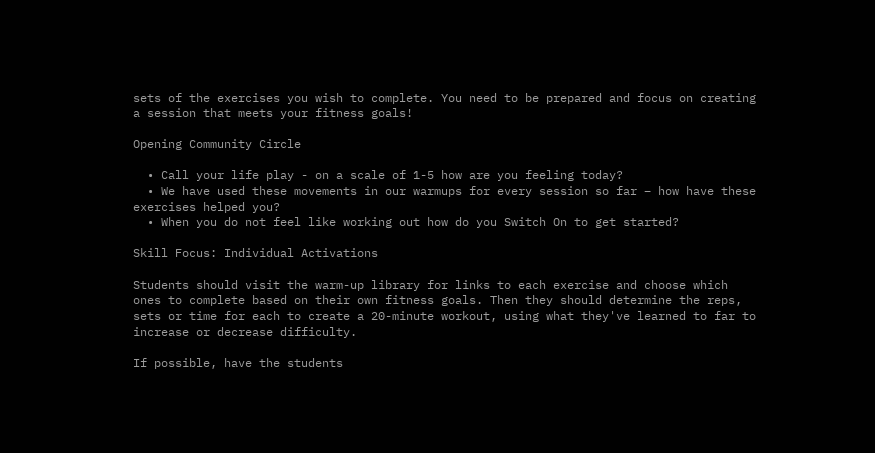sets of the exercises you wish to complete. You need to be prepared and focus on creating a session that meets your fitness goals!

Opening Community Circle

  • Call your life play - on a scale of 1-5 how are you feeling today?
  • We have used these movements in our warmups for every session so far – how have these exercises helped you?
  • When you do not feel like working out how do you Switch On to get started?

Skill Focus: Individual Activations

Students should visit the warm-up library for links to each exercise and choose which ones to complete based on their own fitness goals. Then they should determine the reps, sets or time for each to create a 20-minute workout, using what they've learned to far to increase or decrease difficulty.

If possible, have the students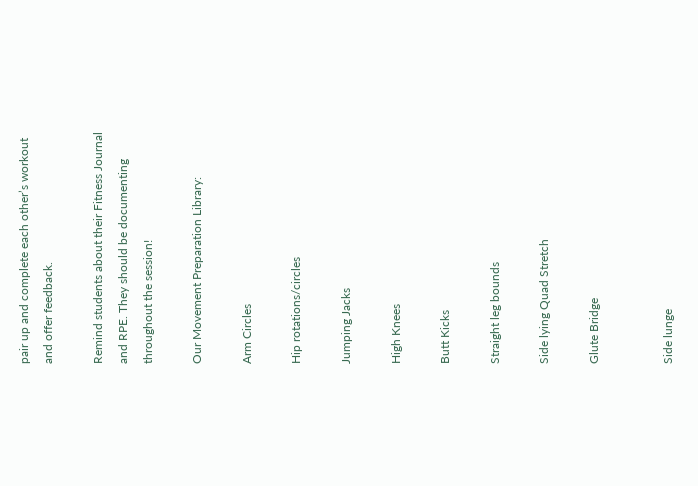pair up and complete each other’s workout and offer feedback.

Remind students about their Fitness Journal and RPE. They should be documenting throughout the session!

Our Movement Preparation Library:

Arm Circles

Hip rotations/circles

Jumping Jacks

High Knees

Butt Kicks

Straight leg bounds

Side lying Quad Stretch

Glute Bridge


Side lunge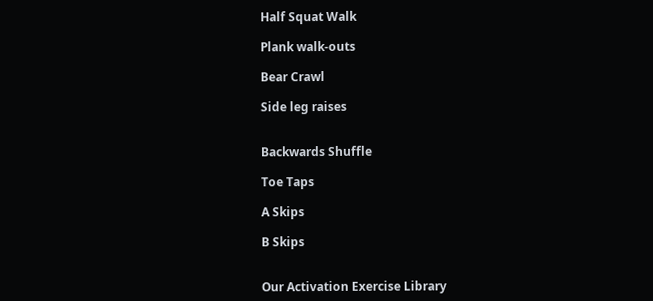Half Squat Walk

Plank walk-outs

Bear Crawl

Side leg raises


Backwards Shuffle

Toe Taps

A Skips

B Skips


Our Activation Exercise Library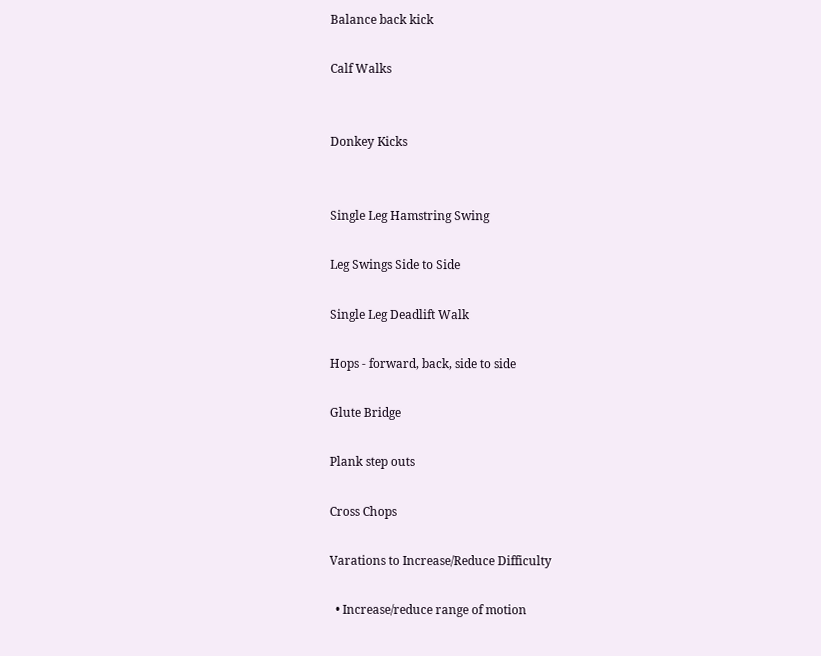Balance back kick

Calf Walks


Donkey Kicks


Single Leg Hamstring Swing

Leg Swings Side to Side

Single Leg Deadlift Walk

Hops - forward, back, side to side

Glute Bridge

Plank step outs

Cross Chops

Varations to Increase/Reduce Difficulty

  • Increase/reduce range of motion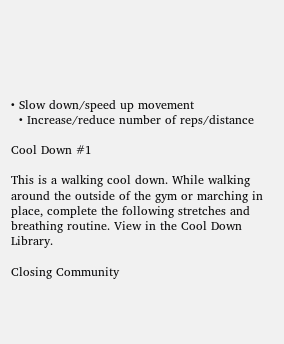• Slow down/speed up movement
  • Increase/reduce number of reps/distance

Cool Down #1

This is a walking cool down. While walking around the outside of the gym or marching in place, complete the following stretches and breathing routine. View in the Cool Down Library.

Closing Community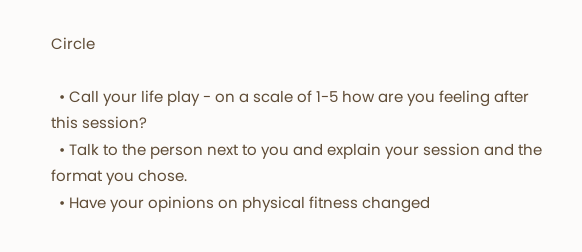Circle

  • Call your life play - on a scale of 1-5 how are you feeling after this session?
  • Talk to the person next to you and explain your session and the format you chose.
  • Have your opinions on physical fitness changed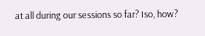at all during our sessions so far? Iso, how?